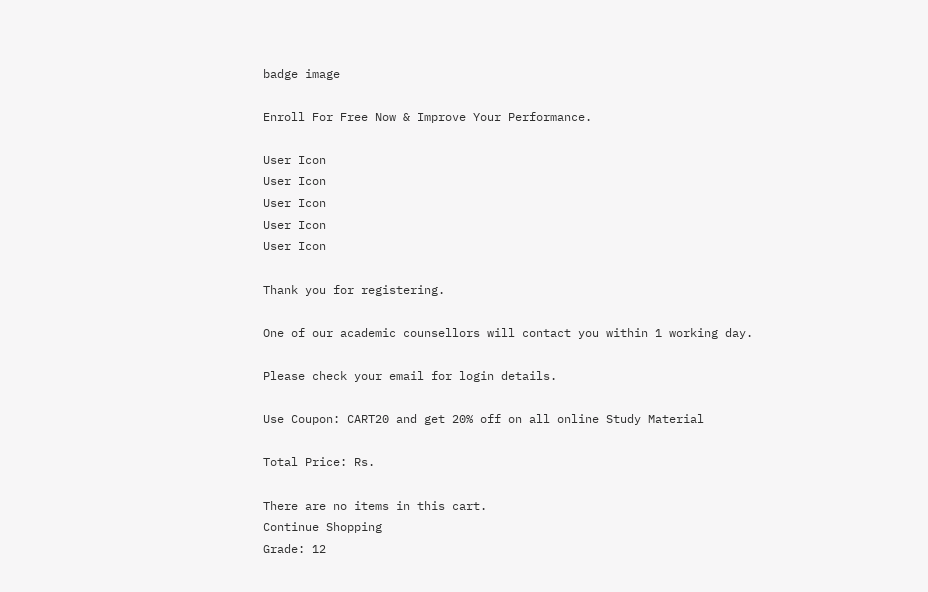badge image

Enroll For Free Now & Improve Your Performance.

User Icon
User Icon
User Icon
User Icon
User Icon

Thank you for registering.

One of our academic counsellors will contact you within 1 working day.

Please check your email for login details.

Use Coupon: CART20 and get 20% off on all online Study Material

Total Price: Rs.

There are no items in this cart.
Continue Shopping
Grade: 12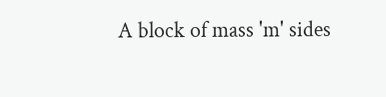A block of mass 'm' sides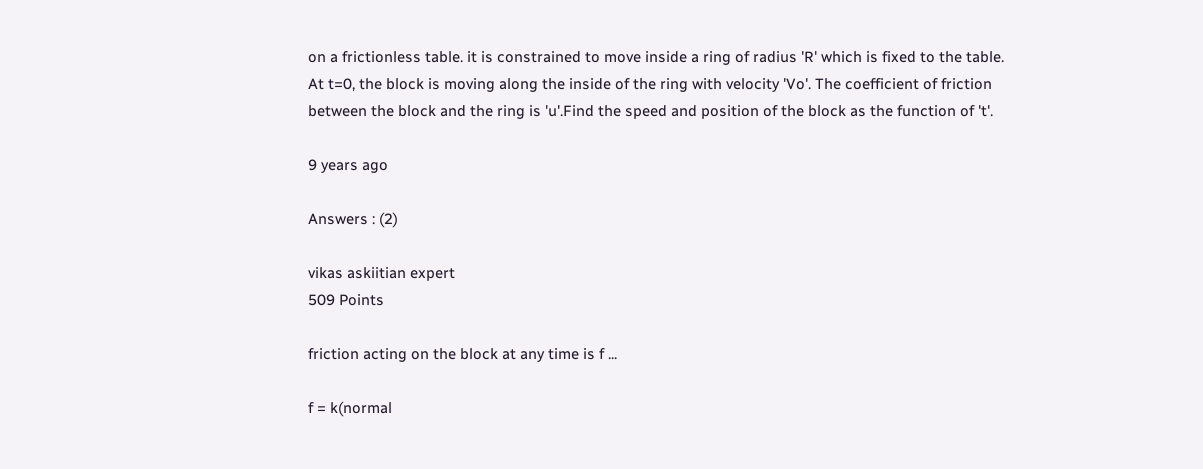on a frictionless table. it is constrained to move inside a ring of radius 'R' which is fixed to the table. At t=0, the block is moving along the inside of the ring with velocity 'Vo'. The coefficient of friction between the block and the ring is 'u'.Find the speed and position of the block as the function of 't'.

9 years ago

Answers : (2)

vikas askiitian expert
509 Points

friction acting on the block at any time is f ...

f = k(normal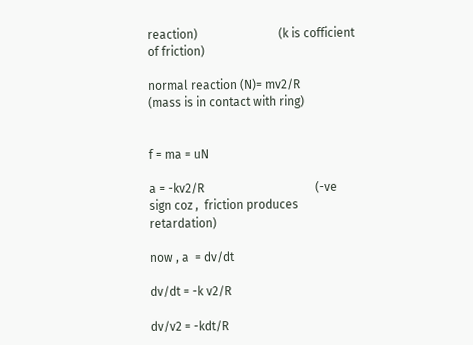reaction)                           (k is cofficient of friction)

normal reaction (N)= mv2/R                            (mass is in contact with ring)


f = ma = uN

a = -kv2/R                                     (-ve sign coz ,  friction produces retardation)

now , a  = dv/dt

dv/dt = -k v2/R

dv/v2 = -kdt/R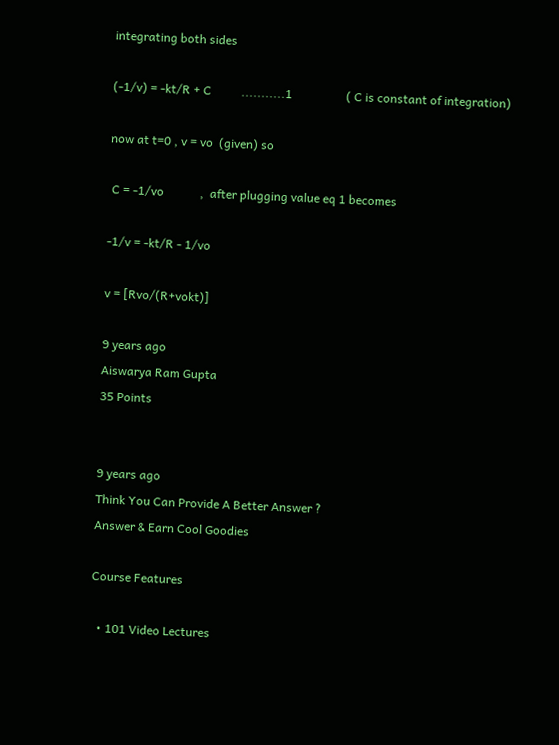integrating both sides

(-1/v) = -kt/R + C          ...........1                  ( C is constant of integration)

now at t=0 , v = vo  (given) so

 C = -1/vo            ,  after plugging value eq 1 becomes

-1/v = -kt/R - 1/vo

v = [Rvo/(R+vokt)]

9 years ago
Aiswarya Ram Gupta
35 Points


9 years ago
Think You Can Provide A Better Answer ?
Answer & Earn Cool Goodies

Course Features

  • 101 Video Lectures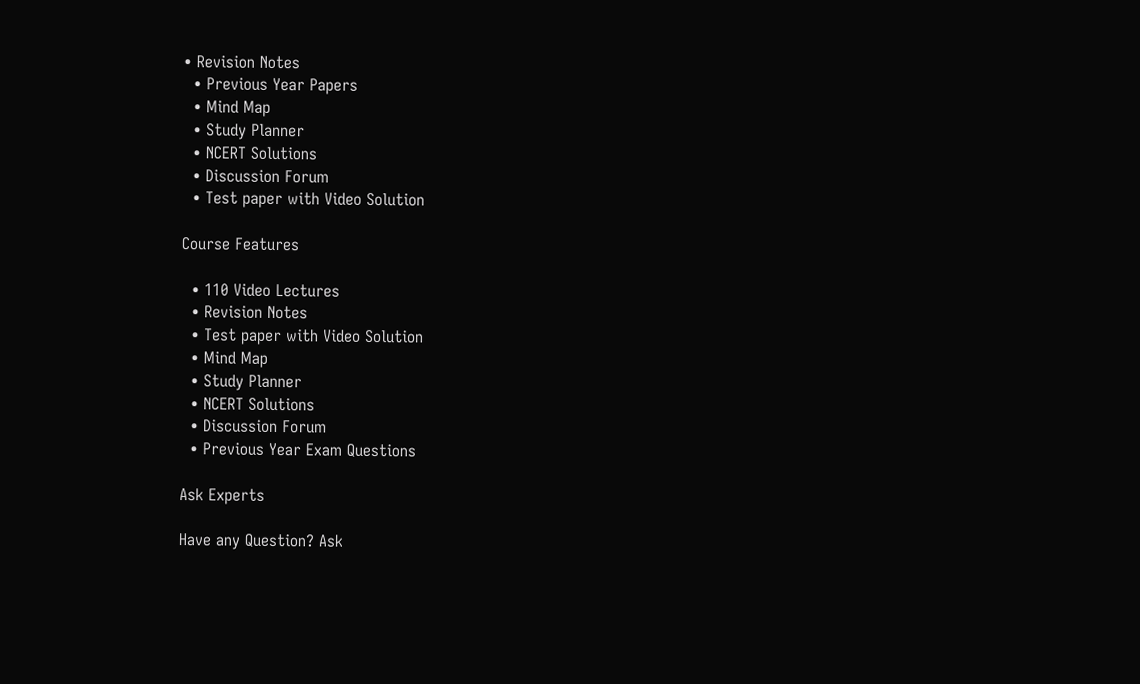• Revision Notes
  • Previous Year Papers
  • Mind Map
  • Study Planner
  • NCERT Solutions
  • Discussion Forum
  • Test paper with Video Solution

Course Features

  • 110 Video Lectures
  • Revision Notes
  • Test paper with Video Solution
  • Mind Map
  • Study Planner
  • NCERT Solutions
  • Discussion Forum
  • Previous Year Exam Questions

Ask Experts

Have any Question? Ask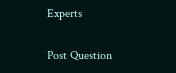Experts

Post Question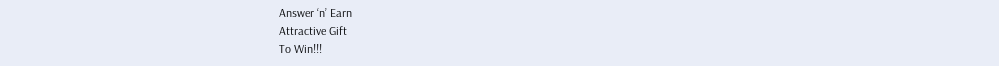Answer ‘n’ Earn
Attractive Gift
To Win!!!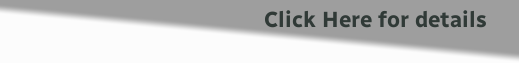Click Here for details